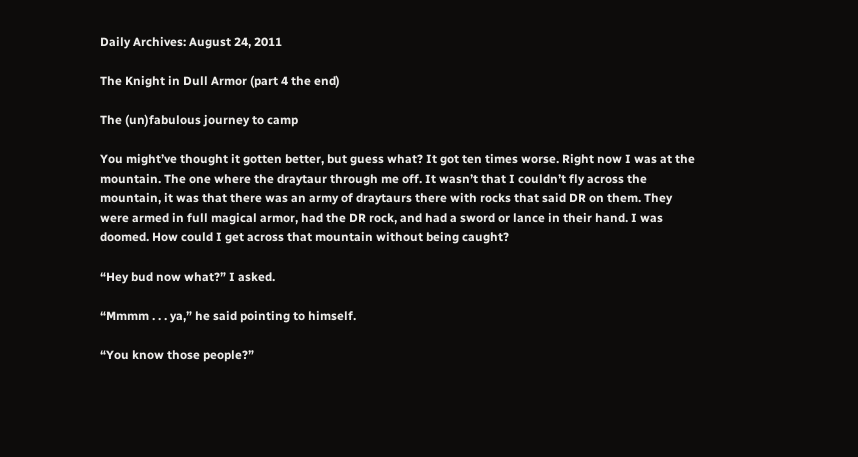Daily Archives: August 24, 2011

The Knight in Dull Armor (part 4 the end)

The (un)fabulous journey to camp

You might’ve thought it gotten better, but guess what? It got ten times worse. Right now I was at the mountain. The one where the draytaur through me off. It wasn’t that I couldn’t fly across the mountain, it was that there was an army of draytaurs there with rocks that said DR on them. They were armed in full magical armor, had the DR rock, and had a sword or lance in their hand. I was doomed. How could I get across that mountain without being caught?

“Hey bud now what?” I asked.

“Mmmm . . . ya,” he said pointing to himself.

“You know those people?”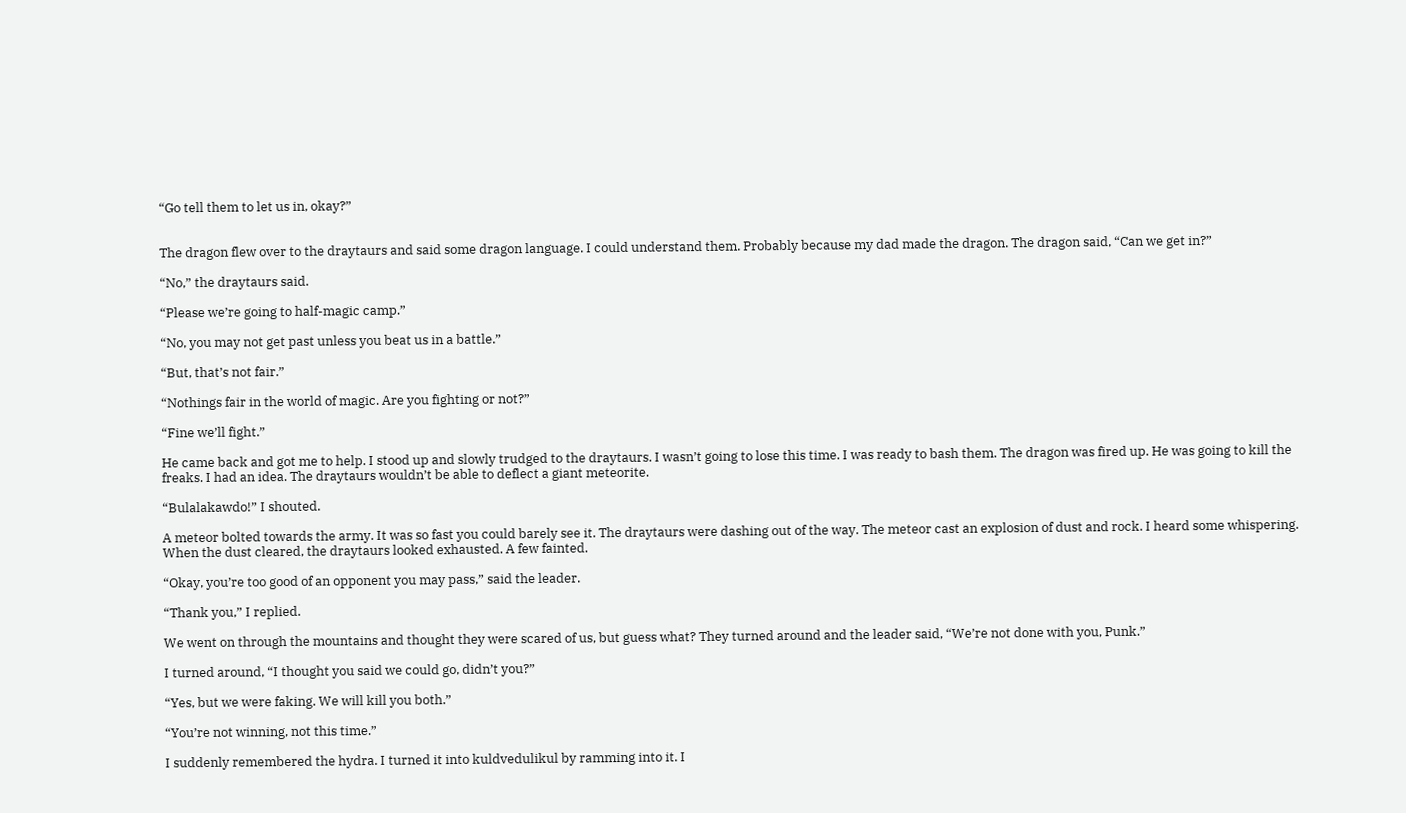“Go tell them to let us in, okay?”


The dragon flew over to the draytaurs and said some dragon language. I could understand them. Probably because my dad made the dragon. The dragon said, “Can we get in?”

“No,” the draytaurs said.

“Please we’re going to half-magic camp.”

“No, you may not get past unless you beat us in a battle.”

“But, that’s not fair.”

“Nothings fair in the world of magic. Are you fighting or not?”

“Fine we’ll fight.”

He came back and got me to help. I stood up and slowly trudged to the draytaurs. I wasn’t going to lose this time. I was ready to bash them. The dragon was fired up. He was going to kill the freaks. I had an idea. The draytaurs wouldn’t be able to deflect a giant meteorite.

“Bulalakawdo!” I shouted.

A meteor bolted towards the army. It was so fast you could barely see it. The draytaurs were dashing out of the way. The meteor cast an explosion of dust and rock. I heard some whispering. When the dust cleared, the draytaurs looked exhausted. A few fainted.

“Okay, you’re too good of an opponent you may pass,” said the leader.

“Thank you,” I replied.

We went on through the mountains and thought they were scared of us, but guess what? They turned around and the leader said, “We’re not done with you, Punk.”

I turned around, “I thought you said we could go, didn’t you?”

“Yes, but we were faking. We will kill you both.”

“You’re not winning, not this time.”

I suddenly remembered the hydra. I turned it into kuldvedulikul by ramming into it. I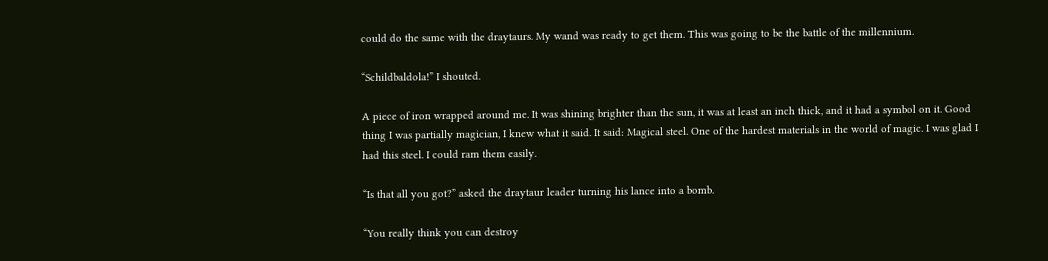could do the same with the draytaurs. My wand was ready to get them. This was going to be the battle of the millennium.

“Schildbaldola!” I shouted.

A piece of iron wrapped around me. It was shining brighter than the sun, it was at least an inch thick, and it had a symbol on it. Good thing I was partially magician, I knew what it said. It said: Magical steel. One of the hardest materials in the world of magic. I was glad I had this steel. I could ram them easily.

“Is that all you got?” asked the draytaur leader turning his lance into a bomb.

“You really think you can destroy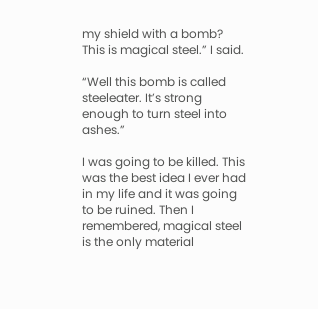my shield with a bomb? This is magical steel.” I said.

“Well this bomb is called steeleater. It’s strong enough to turn steel into ashes.”

I was going to be killed. This was the best idea I ever had in my life and it was going to be ruined. Then I remembered, magical steel is the only material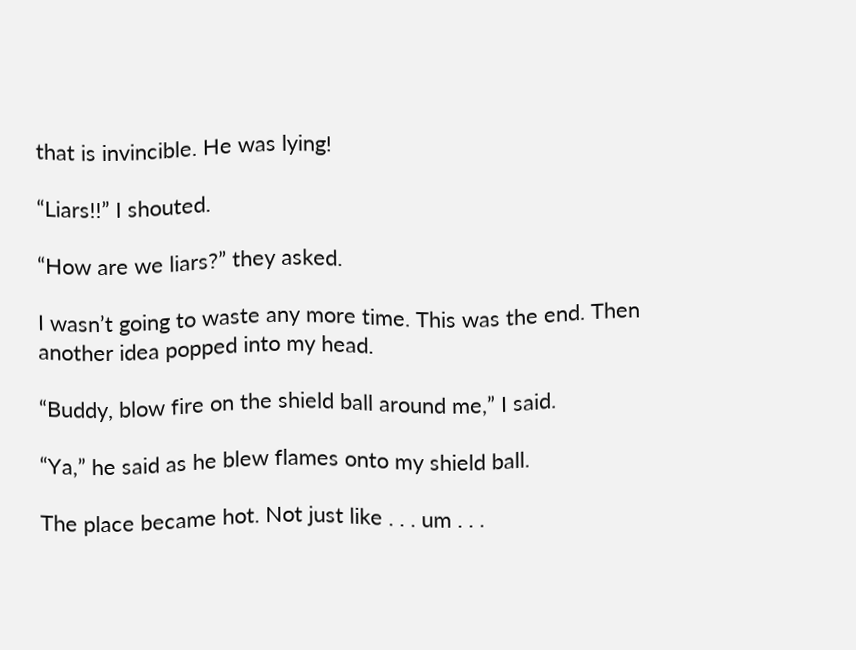that is invincible. He was lying!

“Liars!!” I shouted.

“How are we liars?” they asked.

I wasn’t going to waste any more time. This was the end. Then another idea popped into my head.

“Buddy, blow fire on the shield ball around me,” I said.

“Ya,” he said as he blew flames onto my shield ball.

The place became hot. Not just like . . . um . . .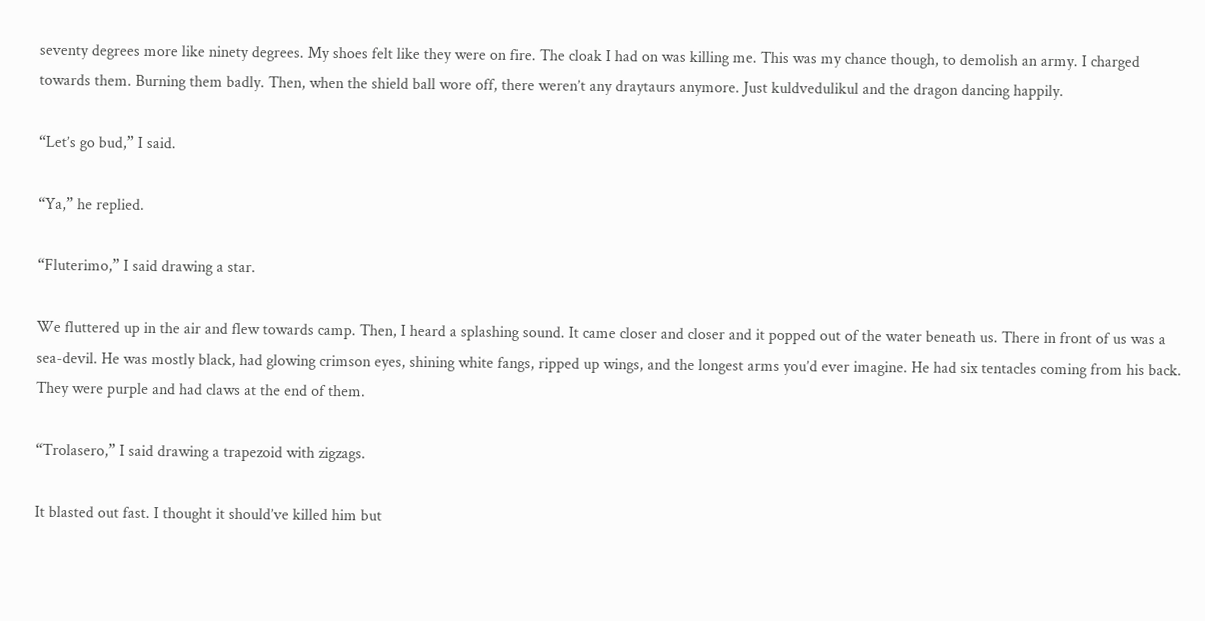seventy degrees more like ninety degrees. My shoes felt like they were on fire. The cloak I had on was killing me. This was my chance though, to demolish an army. I charged towards them. Burning them badly. Then, when the shield ball wore off, there weren’t any draytaurs anymore. Just kuldvedulikul and the dragon dancing happily.

“Let’s go bud,” I said.

“Ya,” he replied.

“Fluterimo,” I said drawing a star.

We fluttered up in the air and flew towards camp. Then, I heard a splashing sound. It came closer and closer and it popped out of the water beneath us. There in front of us was a sea-devil. He was mostly black, had glowing crimson eyes, shining white fangs, ripped up wings, and the longest arms you’d ever imagine. He had six tentacles coming from his back. They were purple and had claws at the end of them.

“Trolasero,” I said drawing a trapezoid with zigzags.

It blasted out fast. I thought it should’ve killed him but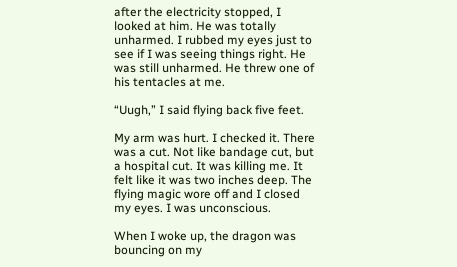after the electricity stopped, I looked at him. He was totally unharmed. I rubbed my eyes just to see if I was seeing things right. He was still unharmed. He threw one of his tentacles at me.

“Uugh,” I said flying back five feet.

My arm was hurt. I checked it. There was a cut. Not like bandage cut, but a hospital cut. It was killing me. It felt like it was two inches deep. The flying magic wore off and I closed my eyes. I was unconscious.

When I woke up, the dragon was bouncing on my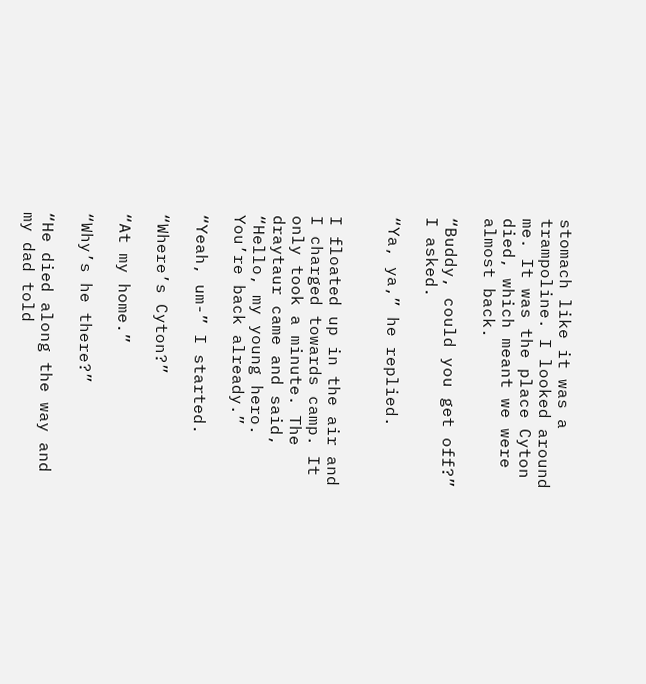stomach like it was a trampoline. I looked around me. It was the place Cyton died, which meant we were almost back.

“Buddy, could you get off?” I asked.

“Ya, ya,” he replied.


I floated up in the air and I charged towards camp. It only took a minute. The draytaur came and said, “Hello, my young hero. You’re back already.”

“Yeah, um-” I started.

“Where’s Cyton?”

“At my home.”

“Why’s he there?”

“He died along the way and my dad told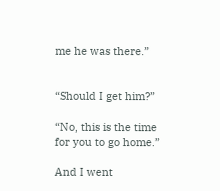me he was there.”


“Should I get him?”

“No, this is the time for you to go home.”

And I went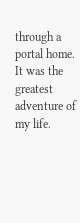through a portal home. It was the greatest adventure of my life.